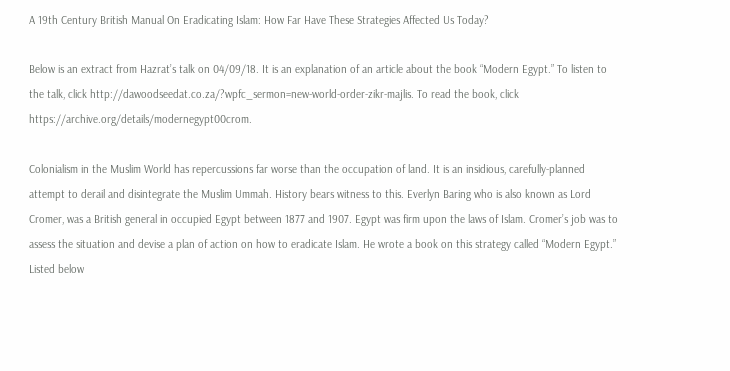A 19th Century British Manual On Eradicating Islam: How Far Have These Strategies Affected Us Today?

Below is an extract from Hazrat’s talk on 04/09/18. It is an explanation of an article about the book “Modern Egypt.” To listen to the talk, click http://dawoodseedat.co.za/?wpfc_sermon=new-world-order-zikr-majlis. To read the book, click https://archive.org/details/modernegypt00crom.

Colonialism in the Muslim World has repercussions far worse than the occupation of land. It is an insidious, carefully-planned attempt to derail and disintegrate the Muslim Ummah. History bears witness to this. Everlyn Baring who is also known as Lord Cromer, was a British general in occupied Egypt between 1877 and 1907. Egypt was firm upon the laws of Islam. Cromer’s job was to assess the situation and devise a plan of action on how to eradicate Islam. He wrote a book on this strategy called “Modern Egypt.” Listed below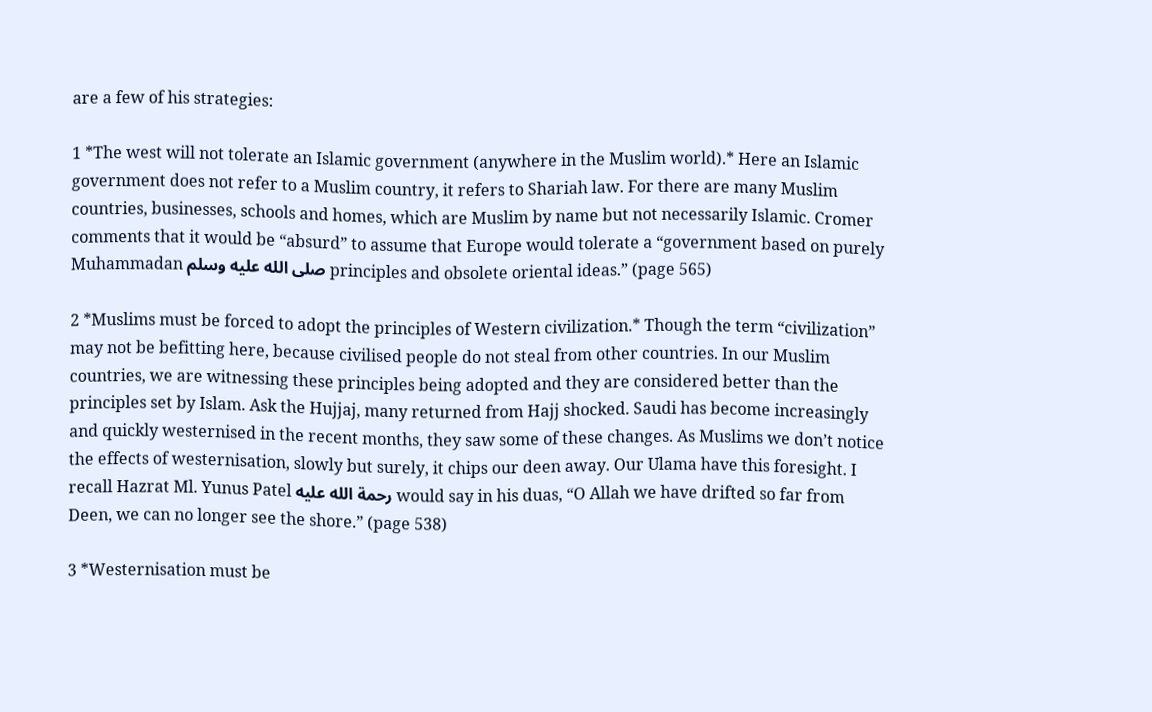are a few of his strategies:

1 *The west will not tolerate an Islamic government (anywhere in the Muslim world).* Here an Islamic government does not refer to a Muslim country, it refers to Shariah law. For there are many Muslim countries, businesses, schools and homes, which are Muslim by name but not necessarily Islamic. Cromer comments that it would be “absurd” to assume that Europe would tolerate a “government based on purely Muhammadan صلى الله عليه وسلم principles and obsolete oriental ideas.” (page 565)

2 *Muslims must be forced to adopt the principles of Western civilization.* Though the term “civilization” may not be befitting here, because civilised people do not steal from other countries. In our Muslim countries, we are witnessing these principles being adopted and they are considered better than the principles set by Islam. Ask the Hujjaj, many returned from Hajj shocked. Saudi has become increasingly and quickly westernised in the recent months, they saw some of these changes. As Muslims we don’t notice the effects of westernisation, slowly but surely, it chips our deen away. Our Ulama have this foresight. I recall Hazrat Ml. Yunus Patel رحمة الله عليه would say in his duas, “O Allah we have drifted so far from Deen, we can no longer see the shore.” (page 538)

3 *Westernisation must be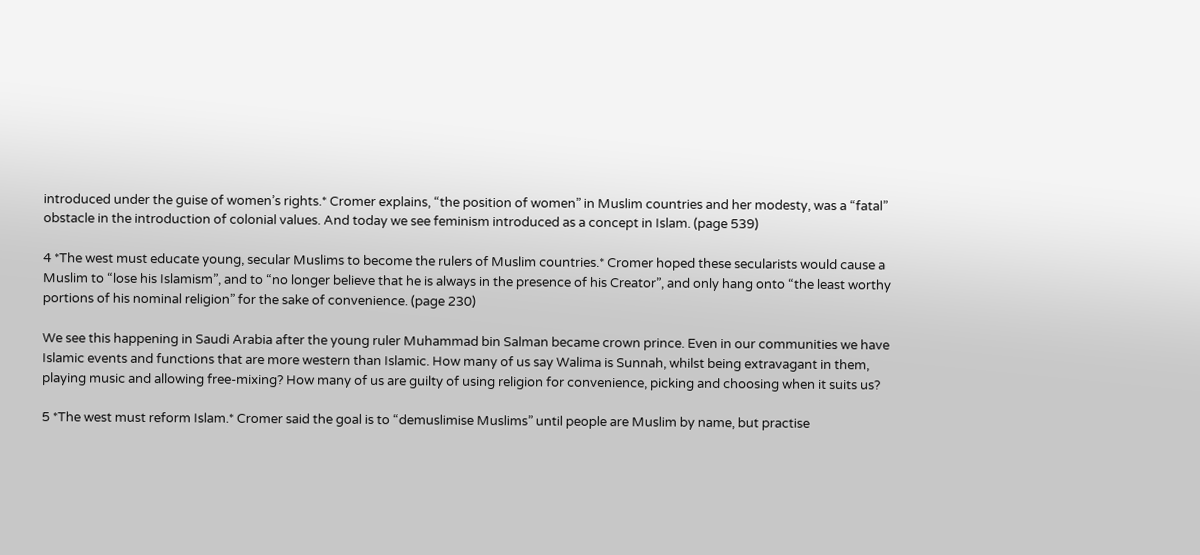introduced under the guise of women’s rights.* Cromer explains, “the position of women” in Muslim countries and her modesty, was a “fatal” obstacle in the introduction of colonial values. And today we see feminism introduced as a concept in Islam. (page 539)

4 *The west must educate young, secular Muslims to become the rulers of Muslim countries.* Cromer hoped these secularists would cause a Muslim to “lose his Islamism”, and to “no longer believe that he is always in the presence of his Creator”, and only hang onto “the least worthy portions of his nominal religion” for the sake of convenience. (page 230)

We see this happening in Saudi Arabia after the young ruler Muhammad bin Salman became crown prince. Even in our communities we have Islamic events and functions that are more western than Islamic. How many of us say Walima is Sunnah, whilst being extravagant in them, playing music and allowing free-mixing? How many of us are guilty of using religion for convenience, picking and choosing when it suits us?

5 *The west must reform Islam.* Cromer said the goal is to “demuslimise Muslims” until people are Muslim by name, but practise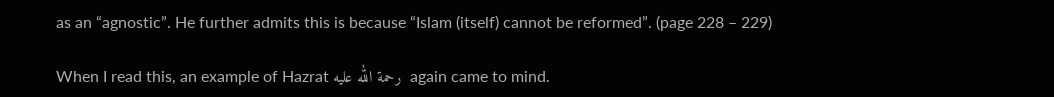as an “agnostic”. He further admits this is because “Islam (itself) cannot be reformed”. (page 228 – 229)

When I read this, an example of Hazrat رحمة الله عليه  again came to mind.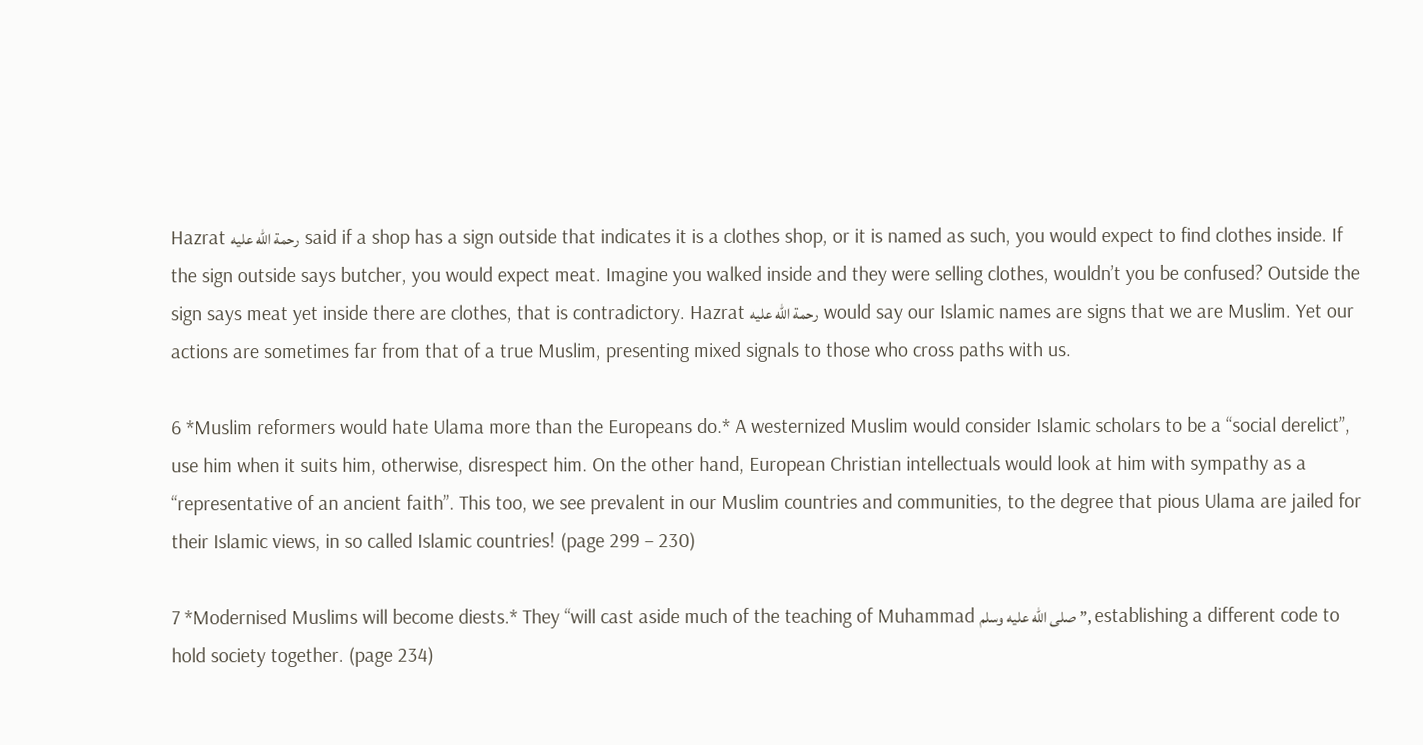Hazrat رحمة الله عليه  said if a shop has a sign outside that indicates it is a clothes shop, or it is named as such, you would expect to find clothes inside. If the sign outside says butcher, you would expect meat. Imagine you walked inside and they were selling clothes, wouldn’t you be confused? Outside the sign says meat yet inside there are clothes, that is contradictory. Hazrat رحمة الله عليه  would say our Islamic names are signs that we are Muslim. Yet our actions are sometimes far from that of a true Muslim, presenting mixed signals to those who cross paths with us.

6 *Muslim reformers would hate Ulama more than the Europeans do.* A westernized Muslim would consider Islamic scholars to be a “social derelict”, use him when it suits him, otherwise, disrespect him. On the other hand, European Christian intellectuals would look at him with sympathy as a “representative of an ancient faith”. This too, we see prevalent in our Muslim countries and communities, to the degree that pious Ulama are jailed for their Islamic views, in so called Islamic countries! (page 299 – 230)

7 *Modernised Muslims will become diests.* They “will cast aside much of the teaching of Muhammad صلى الله عليه وسلم”, establishing a different code to hold society together. (page 234)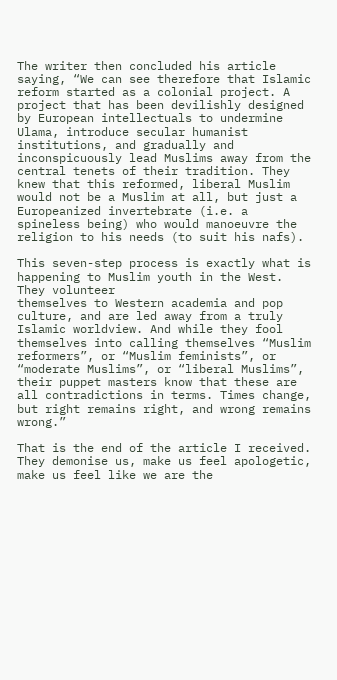The writer then concluded his article saying, “We can see therefore that Islamic reform started as a colonial project. A project that has been devilishly designed by European intellectuals to undermine Ulama, introduce secular humanist institutions, and gradually and inconspicuously lead Muslims away from the central tenets of their tradition. They knew that this reformed, liberal Muslim would not be a Muslim at all, but just a Europeanized invertebrate (i.e. a spineless being) who would manoeuvre the religion to his needs (to suit his nafs).

This seven-step process is exactly what is happening to Muslim youth in the West. They volunteer
themselves to Western academia and pop culture, and are led away from a truly Islamic worldview. And while they fool themselves into calling themselves “Muslim reformers”, or “Muslim feminists”, or “moderate Muslims”, or “liberal Muslims”, their puppet masters know that these are all contradictions in terms. Times change, but right remains right, and wrong remains wrong.”

That is the end of the article I received. They demonise us, make us feel apologetic, make us feel like we are the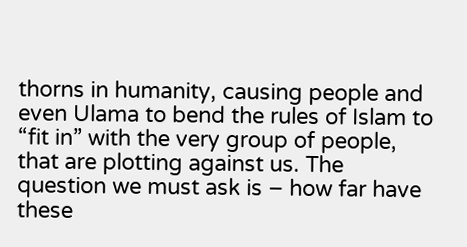thorns in humanity, causing people and even Ulama to bend the rules of Islam to “fit in” with the very group of people, that are plotting against us. The question we must ask is – how far have these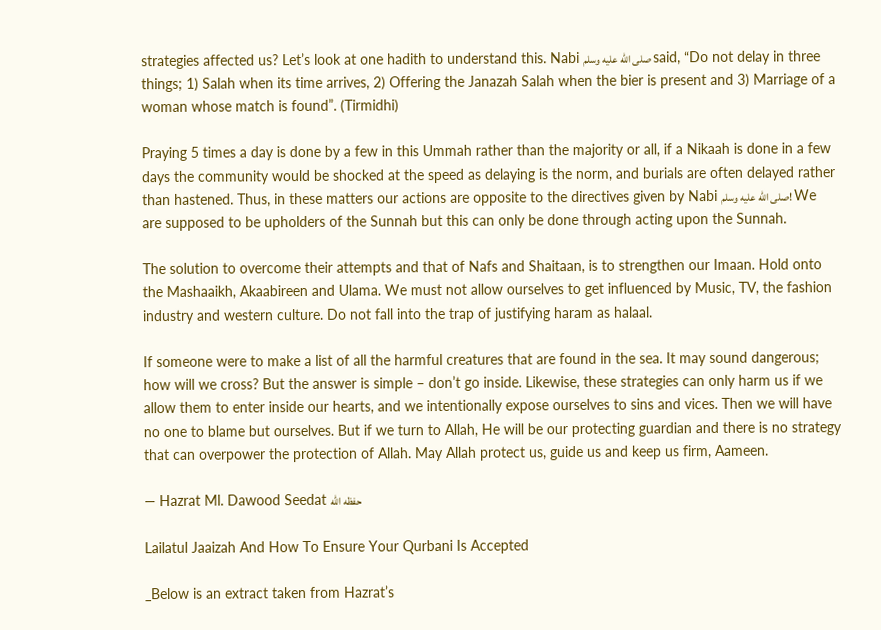strategies affected us? Let’s look at one hadith to understand this. Nabi صلى الله عليه وسلم said, “Do not delay in three things; 1) Salah when its time arrives, 2) Offering the Janazah Salah when the bier is present and 3) Marriage of a woman whose match is found”. (Tirmidhi)

Praying 5 times a day is done by a few in this Ummah rather than the majority or all, if a Nikaah is done in a few days the community would be shocked at the speed as delaying is the norm, and burials are often delayed rather than hastened. Thus, in these matters our actions are opposite to the directives given by Nabi صلى الله عليه وسلم! We are supposed to be upholders of the Sunnah but this can only be done through acting upon the Sunnah.

The solution to overcome their attempts and that of Nafs and Shaitaan, is to strengthen our Imaan. Hold onto the Mashaaikh, Akaabireen and Ulama. We must not allow ourselves to get influenced by Music, TV, the fashion industry and western culture. Do not fall into the trap of justifying haram as halaal.

If someone were to make a list of all the harmful creatures that are found in the sea. It may sound dangerous; how will we cross? But the answer is simple – don’t go inside. Likewise, these strategies can only harm us if we allow them to enter inside our hearts, and we intentionally expose ourselves to sins and vices. Then we will have no one to blame but ourselves. But if we turn to Allah, He will be our protecting guardian and there is no strategy that can overpower the protection of Allah. May Allah protect us, guide us and keep us firm, Aameen.

— Hazrat Ml. Dawood Seedat حفظه الله

Lailatul Jaaizah And How To Ensure Your Qurbani Is Accepted

_Below is an extract taken from Hazrat’s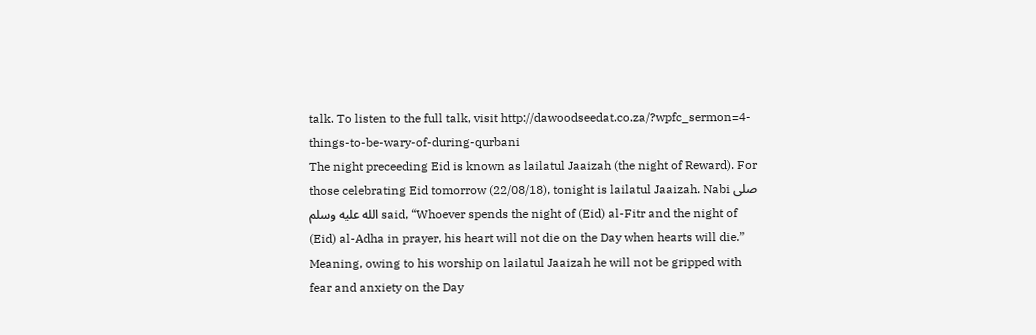talk. To listen to the full talk, visit http://dawoodseedat.co.za/?wpfc_sermon=4-things-to-be-wary-of-during-qurbani
The night preceeding Eid is known as lailatul Jaaizah (the night of Reward). For those celebrating Eid tomorrow (22/08/18), tonight is lailatul Jaaizah. Nabi صلى الله عليه وسلم said, “Whoever spends the night of (Eid) al-Fitr and the night of (Eid) al-Adha in prayer, his heart will not die on the Day when hearts will die.” Meaning, owing to his worship on lailatul Jaaizah he will not be gripped with fear and anxiety on the Day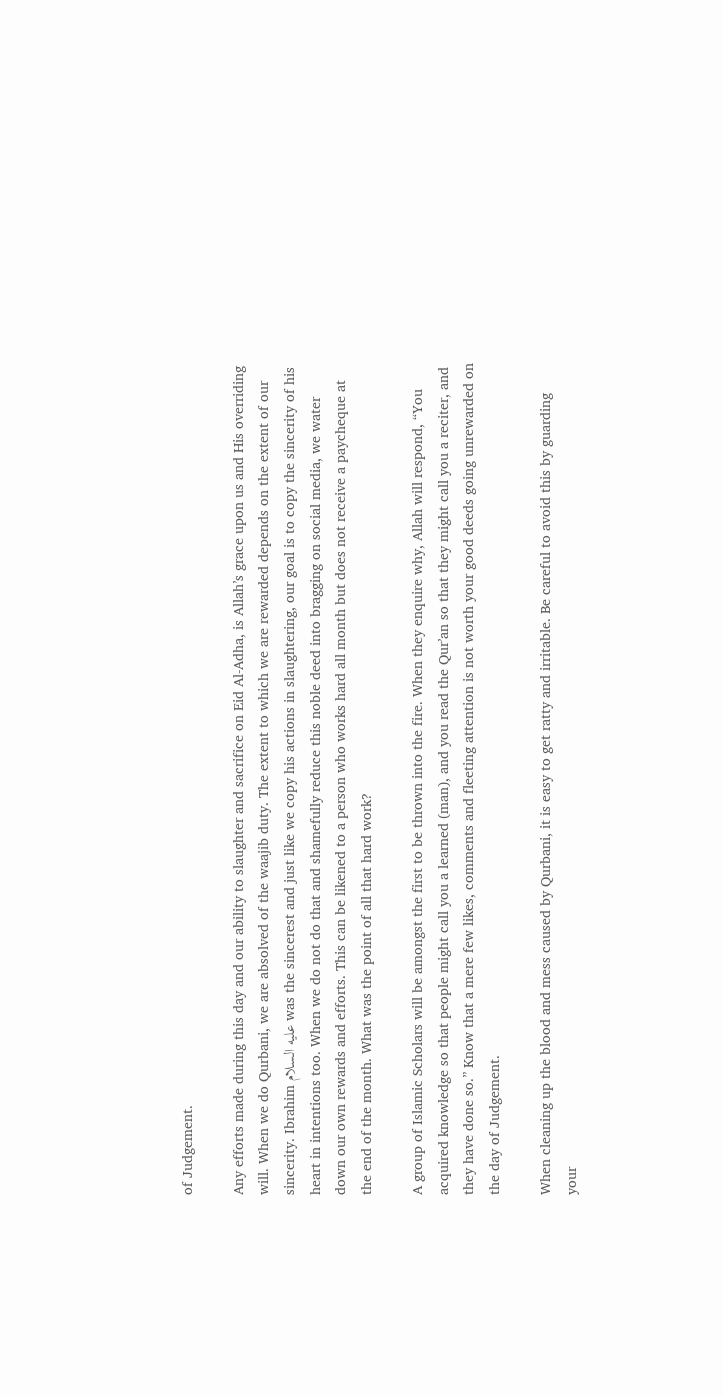of Judgement.

Any efforts made during this day and our ability to slaughter and sacrifice on Eid Al-Adha, is Allah’s grace upon us and His overriding will. When we do Qurbani, we are absolved of the waajib duty. The extent to which we are rewarded depends on the extent of our sincerity. Ibrahim عليه السلام was the sincerest and just like we copy his actions in slaughtering, our goal is to copy the sincerity of his heart in intentions too. When we do not do that and shamefully reduce this noble deed into bragging on social media, we water down our own rewards and efforts. This can be likened to a person who works hard all month but does not receive a paycheque at the end of the month. What was the point of all that hard work?

A group of Islamic Scholars will be amongst the first to be thrown into the fire. When they enquire why, Allah will respond, “You acquired knowledge so that people might call you a learned (man), and you read the Qur’an so that they might call you a reciter, and they have done so.” Know that a mere few likes, comments and fleeting attention is not worth your good deeds going unrewarded on the day of Judgement.

When cleaning up the blood and mess caused by Qurbani, it is easy to get ratty and irritable. Be careful to avoid this by guarding your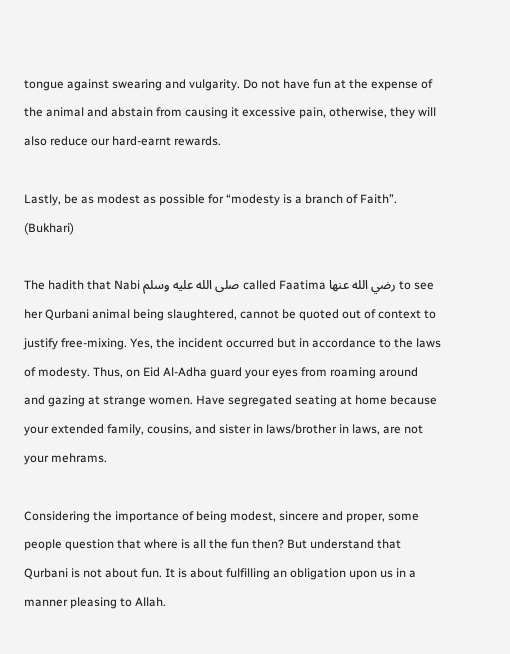tongue against swearing and vulgarity. Do not have fun at the expense of the animal and abstain from causing it excessive pain, otherwise, they will also reduce our hard-earnt rewards.

Lastly, be as modest as possible for “modesty is a branch of Faith”. (Bukhari)

The hadith that Nabi صلى الله عليه وسلم called Faatima رضي الله عنها to see her Qurbani animal being slaughtered, cannot be quoted out of context to justify free-mixing. Yes, the incident occurred but in accordance to the laws of modesty. Thus, on Eid Al-Adha guard your eyes from roaming around and gazing at strange women. Have segregated seating at home because your extended family, cousins, and sister in laws/brother in laws, are not your mehrams.

Considering the importance of being modest, sincere and proper, some people question that where is all the fun then? But understand that Qurbani is not about fun. It is about fulfilling an obligation upon us in a manner pleasing to Allah.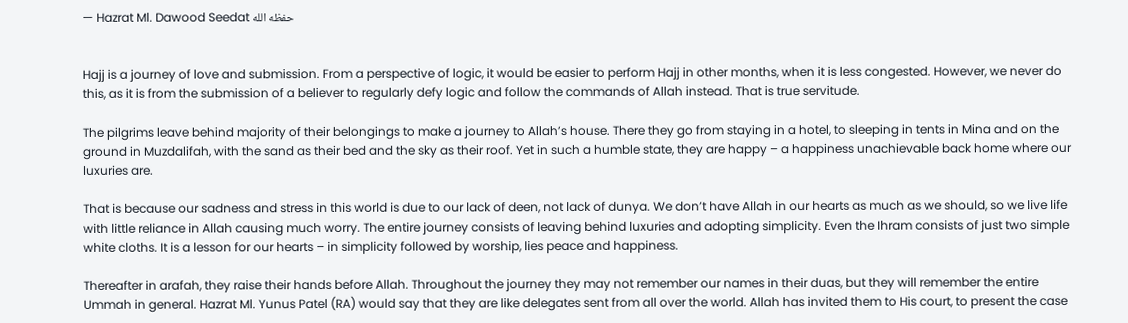— Hazrat Ml. Dawood Seedat حفظه الله


Hajj is a journey of love and submission. From a perspective of logic, it would be easier to perform Hajj in other months, when it is less congested. However, we never do this, as it is from the submission of a believer to regularly defy logic and follow the commands of Allah instead. That is true servitude.

The pilgrims leave behind majority of their belongings to make a journey to Allah’s house. There they go from staying in a hotel, to sleeping in tents in Mina and on the ground in Muzdalifah, with the sand as their bed and the sky as their roof. Yet in such a humble state, they are happy – a happiness unachievable back home where our luxuries are.

That is because our sadness and stress in this world is due to our lack of deen, not lack of dunya. We don’t have Allah in our hearts as much as we should, so we live life with little reliance in Allah causing much worry. The entire journey consists of leaving behind luxuries and adopting simplicity. Even the Ihram consists of just two simple white cloths. It is a lesson for our hearts – in simplicity followed by worship, lies peace and happiness.

Thereafter in arafah, they raise their hands before Allah. Throughout the journey they may not remember our names in their duas, but they will remember the entire Ummah in general. Hazrat Ml. Yunus Patel (RA) would say that they are like delegates sent from all over the world. Allah has invited them to His court, to present the case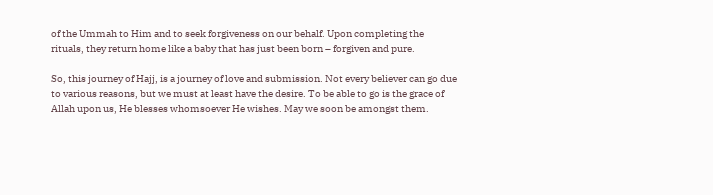of the Ummah to Him and to seek forgiveness on our behalf. Upon completing the rituals, they return home like a baby that has just been born – forgiven and pure.

So, this journey of Hajj, is a journey of love and submission. Not every believer can go due to various reasons, but we must at least have the desire. To be able to go is the grace of Allah upon us, He blesses whomsoever He wishes. May we soon be amongst them.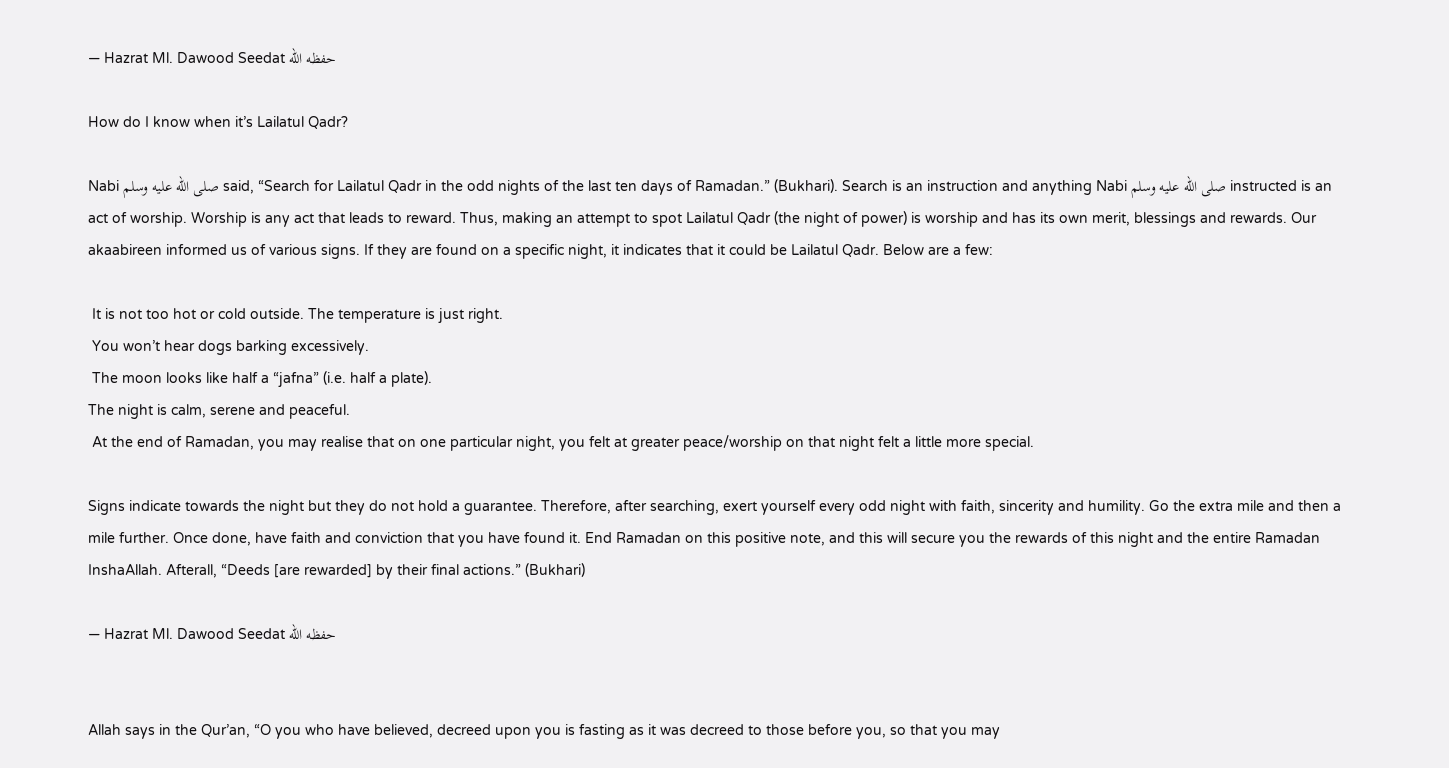— Hazrat Ml. Dawood Seedat حفظه الله

How do I know when it’s Lailatul Qadr?

Nabi صلى الله عليه وسلم said, “Search for Lailatul Qadr in the odd nights of the last ten days of Ramadan.” (Bukhari). Search is an instruction and anything Nabi صلى الله عليه وسلم instructed is an act of worship. Worship is any act that leads to reward. Thus, making an attempt to spot Lailatul Qadr (the night of power) is worship and has its own merit, blessings and rewards. Our akaabireen informed us of various signs. If they are found on a specific night, it indicates that it could be Lailatul Qadr. Below are a few:

 It is not too hot or cold outside. The temperature is just right.
 You won’t hear dogs barking excessively.
 The moon looks like half a “jafna” (i.e. half a plate).
The night is calm, serene and peaceful.
 At the end of Ramadan, you may realise that on one particular night, you felt at greater peace/worship on that night felt a little more special.

Signs indicate towards the night but they do not hold a guarantee. Therefore, after searching, exert yourself every odd night with faith, sincerity and humility. Go the extra mile and then a mile further. Once done, have faith and conviction that you have found it. End Ramadan on this positive note, and this will secure you the rewards of this night and the entire Ramadan InshaAllah. Afterall, “Deeds [are rewarded] by their final actions.” (Bukhari)

— Hazrat Ml. Dawood Seedat حفظه الله


Allah says in the Qur’an, “O you who have believed, decreed upon you is fasting as it was decreed to those before you, so that you may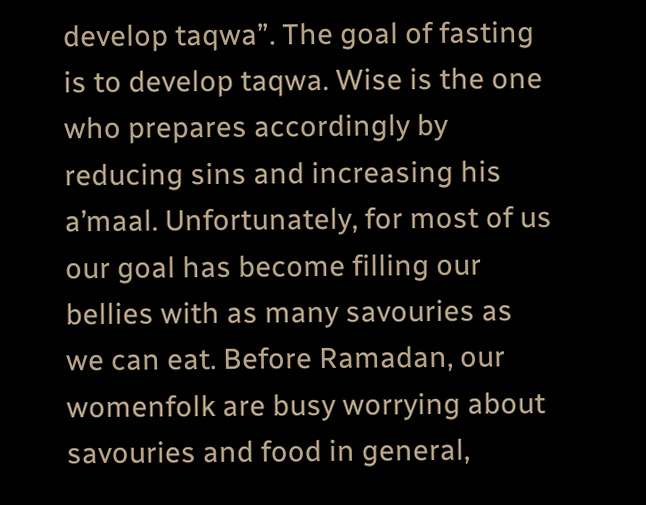develop taqwa”. The goal of fasting is to develop taqwa. Wise is the one who prepares accordingly by reducing sins and increasing his a’maal. Unfortunately, for most of us our goal has become filling our bellies with as many savouries as we can eat. Before Ramadan, our womenfolk are busy worrying about savouries and food in general,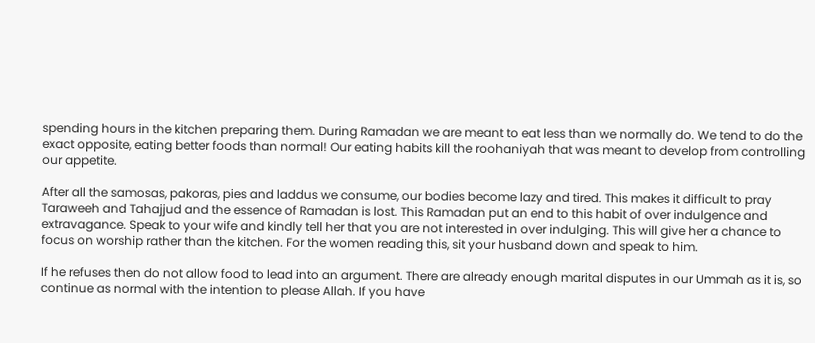spending hours in the kitchen preparing them. During Ramadan we are meant to eat less than we normally do. We tend to do the exact opposite, eating better foods than normal! Our eating habits kill the roohaniyah that was meant to develop from controlling our appetite.

After all the samosas, pakoras, pies and laddus we consume, our bodies become lazy and tired. This makes it difficult to pray Taraweeh and Tahajjud and the essence of Ramadan is lost. This Ramadan put an end to this habit of over indulgence and extravagance. Speak to your wife and kindly tell her that you are not interested in over indulging. This will give her a chance to focus on worship rather than the kitchen. For the women reading this, sit your husband down and speak to him.

If he refuses then do not allow food to lead into an argument. There are already enough marital disputes in our Ummah as it is, so continue as normal with the intention to please Allah. If you have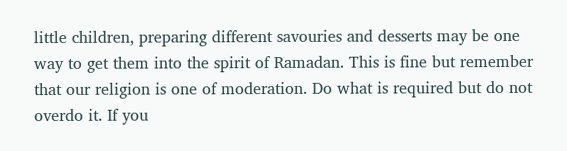little children, preparing different savouries and desserts may be one way to get them into the spirit of Ramadan. This is fine but remember that our religion is one of moderation. Do what is required but do not overdo it. If you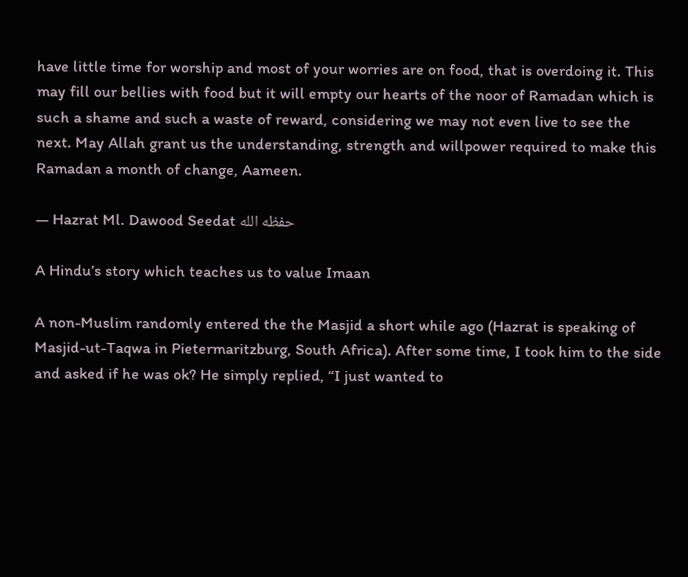have little time for worship and most of your worries are on food, that is overdoing it. This may fill our bellies with food but it will empty our hearts of the noor of Ramadan which is such a shame and such a waste of reward, considering we may not even live to see the next. May Allah grant us the understanding, strength and willpower required to make this Ramadan a month of change, Aameen.

— Hazrat Ml. Dawood Seedat حفظه الله

A Hindu’s story which teaches us to value Imaan

A non-Muslim randomly entered the the Masjid a short while ago (Hazrat is speaking of Masjid-ut-Taqwa in Pietermaritzburg, South Africa). After some time, I took him to the side and asked if he was ok? He simply replied, “I just wanted to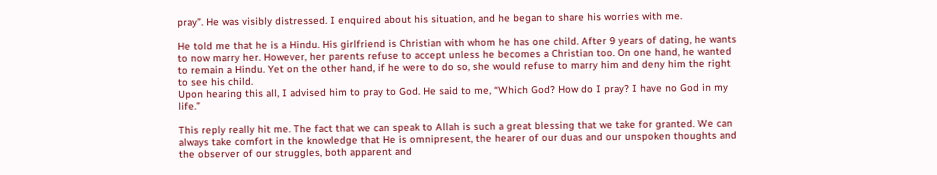pray”. He was visibly distressed. I enquired about his situation, and he began to share his worries with me.

He told me that he is a Hindu. His girlfriend is Christian with whom he has one child. After 9 years of dating, he wants to now marry her. However, her parents refuse to accept unless he becomes a Christian too. On one hand, he wanted to remain a Hindu. Yet on the other hand, if he were to do so, she would refuse to marry him and deny him the right to see his child.
Upon hearing this all, I advised him to pray to God. He said to me, “Which God? How do I pray? I have no God in my life.”

This reply really hit me. The fact that we can speak to Allah is such a great blessing that we take for granted. We can always take comfort in the knowledge that He is omnipresent, the hearer of our duas and our unspoken thoughts and the observer of our struggles, both apparent and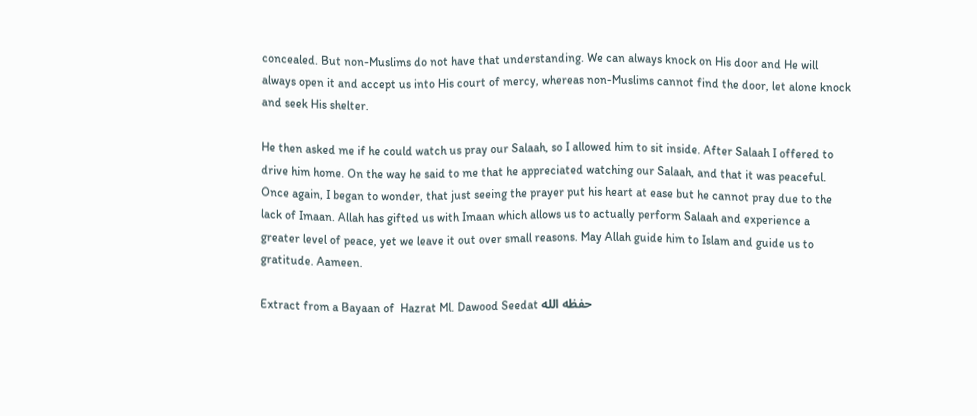concealed. But non-Muslims do not have that understanding. We can always knock on His door and He will always open it and accept us into His court of mercy, whereas non-Muslims cannot find the door, let alone knock and seek His shelter.

He then asked me if he could watch us pray our Salaah, so I allowed him to sit inside. After Salaah I offered to drive him home. On the way he said to me that he appreciated watching our Salaah, and that it was peaceful. Once again, I began to wonder, that just seeing the prayer put his heart at ease but he cannot pray due to the lack of Imaan. Allah has gifted us with Imaan which allows us to actually perform Salaah and experience a greater level of peace, yet we leave it out over small reasons. May Allah guide him to Islam and guide us to gratitude. Aameen.

Extract from a Bayaan of  Hazrat Ml. Dawood Seedat حفظه الله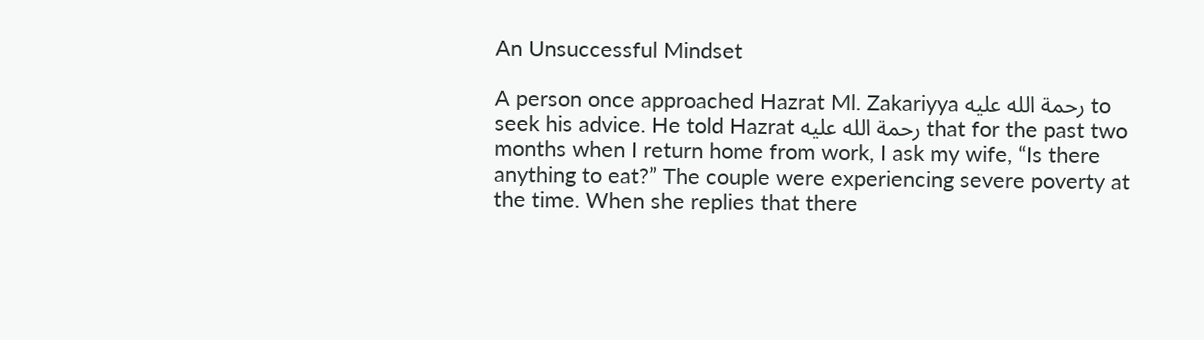An Unsuccessful Mindset

A person once approached Hazrat Ml. Zakariyya رحمة الله عليه to seek his advice. He told Hazrat رحمة الله عليه that for the past two months when I return home from work, I ask my wife, “Is there anything to eat?” The couple were experiencing severe poverty at the time. When she replies that there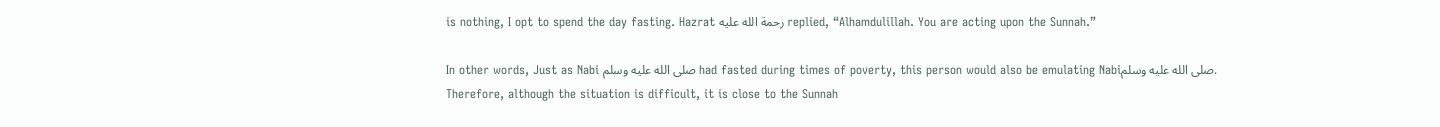is nothing, I opt to spend the day fasting. Hazrat رحمة الله عليه replied, “Alhamdulillah. You are acting upon the Sunnah.”

In other words, Just as Nabi صلى الله عليه وسلم had fasted during times of poverty, this person would also be emulating Nabiصلى الله عليه وسلم. Therefore, although the situation is difficult, it is close to the Sunnah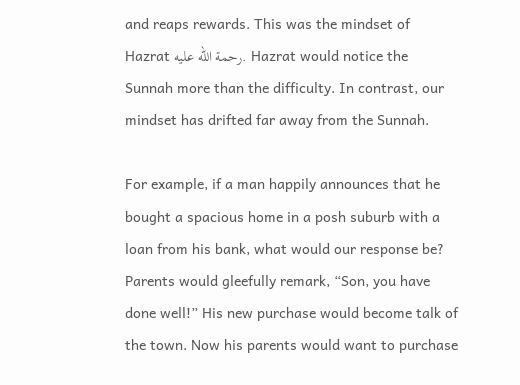and reaps rewards. This was the mindset of Hazrat رحمة الله عليه. Hazrat would notice the Sunnah more than the difficulty. In contrast, our mindset has drifted far away from the Sunnah.

For example, if a man happily announces that he bought a spacious home in a posh suburb with a loan from his bank, what would our response be? Parents would gleefully remark, “Son, you have done well!” His new purchase would become talk of the town. Now his parents would want to purchase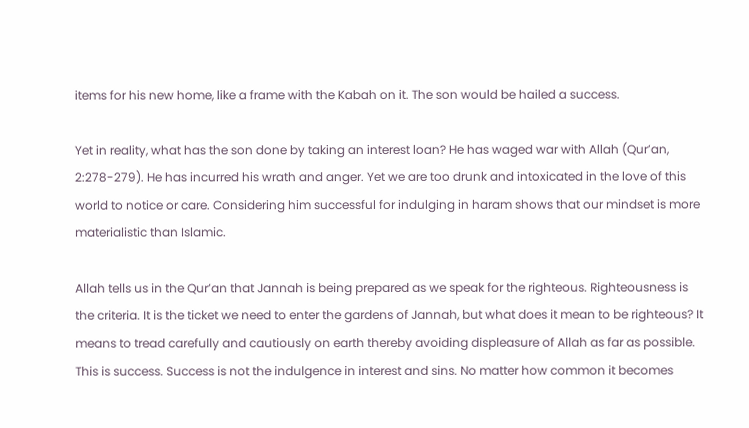items for his new home, like a frame with the Kabah on it. The son would be hailed a success.

Yet in reality, what has the son done by taking an interest loan? He has waged war with Allah (Qur’an, 2:278-279). He has incurred his wrath and anger. Yet we are too drunk and intoxicated in the love of this world to notice or care. Considering him successful for indulging in haram shows that our mindset is more materialistic than Islamic.

Allah tells us in the Qur’an that Jannah is being prepared as we speak for the righteous. Righteousness is the criteria. It is the ticket we need to enter the gardens of Jannah, but what does it mean to be righteous? It means to tread carefully and cautiously on earth thereby avoiding displeasure of Allah as far as possible. This is success. Success is not the indulgence in interest and sins. No matter how common it becomes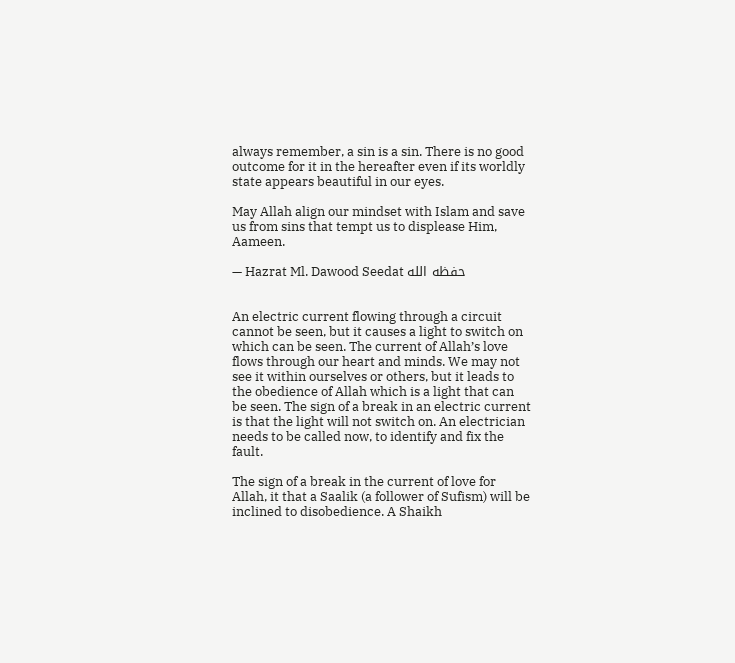always remember, a sin is a sin. There is no good outcome for it in the hereafter even if its worldly state appears beautiful in our eyes.

May Allah align our mindset with Islam and save us from sins that tempt us to displease Him, Aameen.

— Hazrat Ml. Dawood Seedat حفظه الله


An electric current flowing through a circuit cannot be seen, but it causes a light to switch on which can be seen. The current of Allah’s love flows through our heart and minds. We may not see it within ourselves or others, but it leads to the obedience of Allah which is a light that can be seen. The sign of a break in an electric current is that the light will not switch on. An electrician needs to be called now, to identify and fix the fault.

The sign of a break in the current of love for Allah, it that a Saalik (a follower of Sufism) will be inclined to disobedience. A Shaikh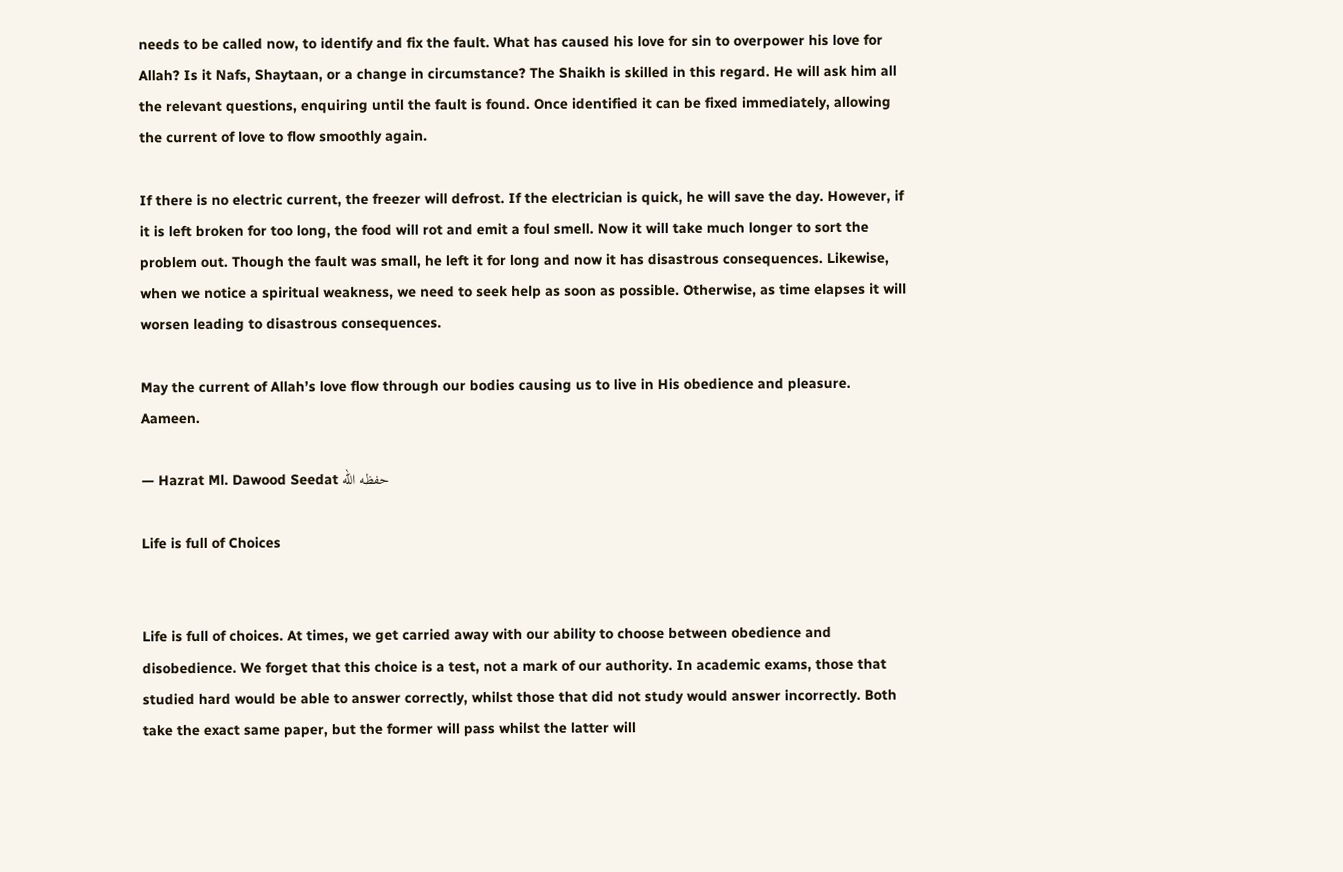needs to be called now, to identify and fix the fault. What has caused his love for sin to overpower his love for Allah? Is it Nafs, Shaytaan, or a change in circumstance? The Shaikh is skilled in this regard. He will ask him all the relevant questions, enquiring until the fault is found. Once identified it can be fixed immediately, allowing the current of love to flow smoothly again.

If there is no electric current, the freezer will defrost. If the electrician is quick, he will save the day. However, if it is left broken for too long, the food will rot and emit a foul smell. Now it will take much longer to sort the problem out. Though the fault was small, he left it for long and now it has disastrous consequences. Likewise, when we notice a spiritual weakness, we need to seek help as soon as possible. Otherwise, as time elapses it will worsen leading to disastrous consequences.

May the current of Allah’s love flow through our bodies causing us to live in His obedience and pleasure. Aameen.

— Hazrat Ml. Dawood Seedat حفظه الله

Life is full of Choices


Life is full of choices. At times, we get carried away with our ability to choose between obedience and disobedience. We forget that this choice is a test, not a mark of our authority. In academic exams, those that studied hard would be able to answer correctly, whilst those that did not study would answer incorrectly. Both take the exact same paper, but the former will pass whilst the latter will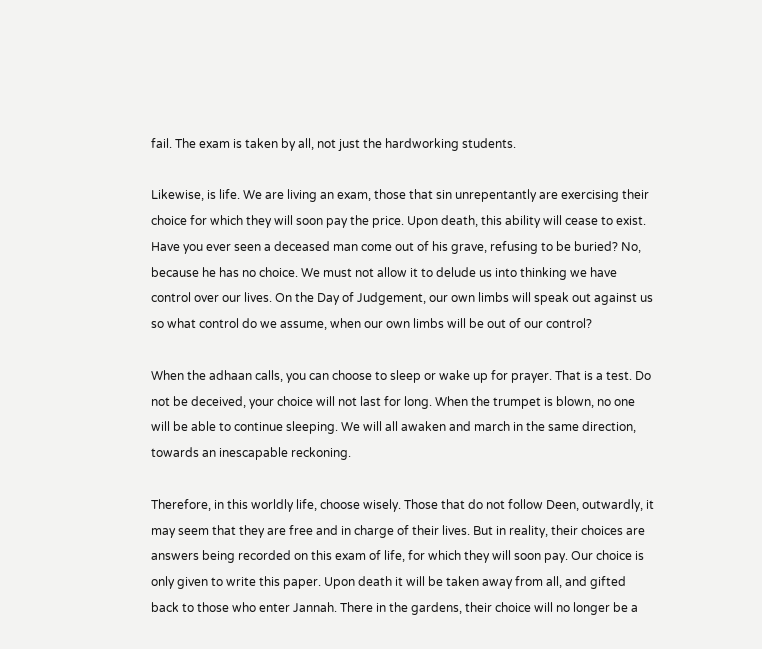fail. The exam is taken by all, not just the hardworking students.

Likewise, is life. We are living an exam, those that sin unrepentantly are exercising their choice for which they will soon pay the price. Upon death, this ability will cease to exist. Have you ever seen a deceased man come out of his grave, refusing to be buried? No, because he has no choice. We must not allow it to delude us into thinking we have control over our lives. On the Day of Judgement, our own limbs will speak out against us so what control do we assume, when our own limbs will be out of our control?

When the adhaan calls, you can choose to sleep or wake up for prayer. That is a test. Do not be deceived, your choice will not last for long. When the trumpet is blown, no one will be able to continue sleeping. We will all awaken and march in the same direction, towards an inescapable reckoning.

Therefore, in this worldly life, choose wisely. Those that do not follow Deen, outwardly, it may seem that they are free and in charge of their lives. But in reality, their choices are answers being recorded on this exam of life, for which they will soon pay. Our choice is only given to write this paper. Upon death it will be taken away from all, and gifted back to those who enter Jannah. There in the gardens, their choice will no longer be a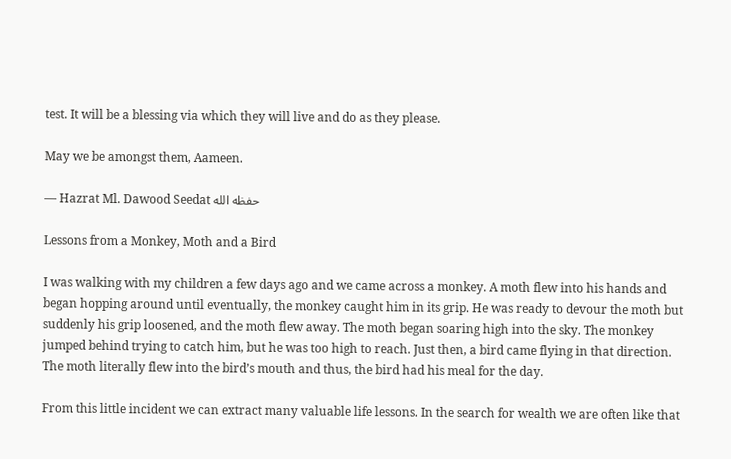test. It will be a blessing via which they will live and do as they please.

May we be amongst them, Aameen.

— Hazrat Ml. Dawood Seedat حفظه الله

Lessons from a Monkey, Moth and a Bird

I was walking with my children a few days ago and we came across a monkey. A moth flew into his hands and began hopping around until eventually, the monkey caught him in its grip. He was ready to devour the moth but suddenly his grip loosened, and the moth flew away. The moth began soaring high into the sky. The monkey jumped behind trying to catch him, but he was too high to reach. Just then, a bird came flying in that direction. The moth literally flew into the bird’s mouth and thus, the bird had his meal for the day.

From this little incident we can extract many valuable life lessons. In the search for wealth we are often like that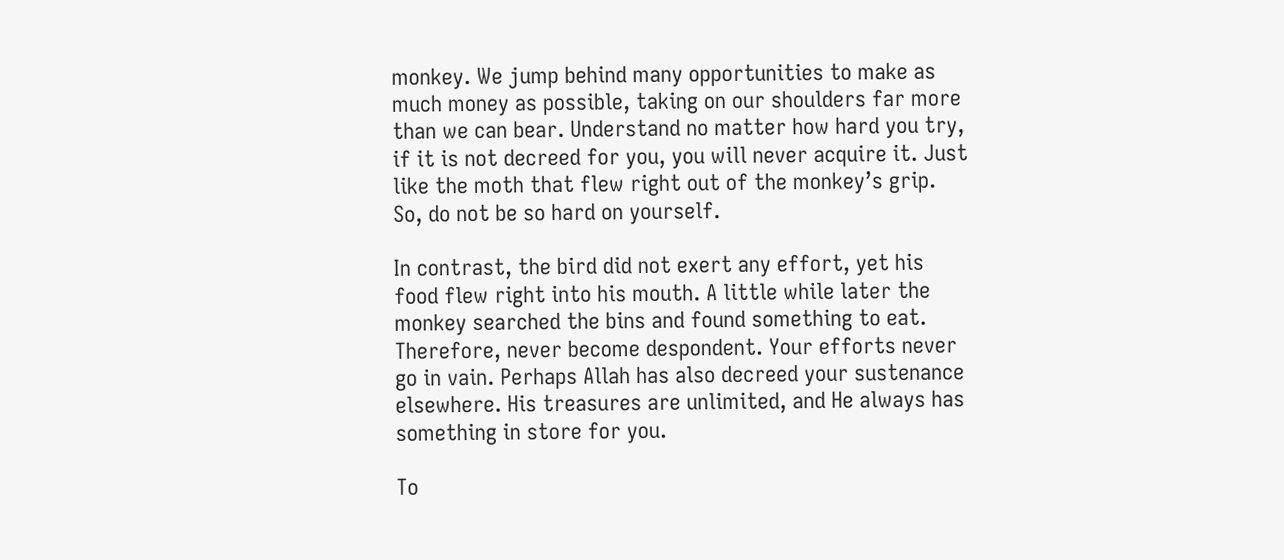monkey. We jump behind many opportunities to make as much money as possible, taking on our shoulders far more than we can bear. Understand no matter how hard you try, if it is not decreed for you, you will never acquire it. Just like the moth that flew right out of the monkey’s grip. So, do not be so hard on yourself.

In contrast, the bird did not exert any effort, yet his food flew right into his mouth. A little while later the monkey searched the bins and found something to eat. Therefore, never become despondent. Your efforts never go in vain. Perhaps Allah has also decreed your sustenance elsewhere. His treasures are unlimited, and He always has something in store for you.

To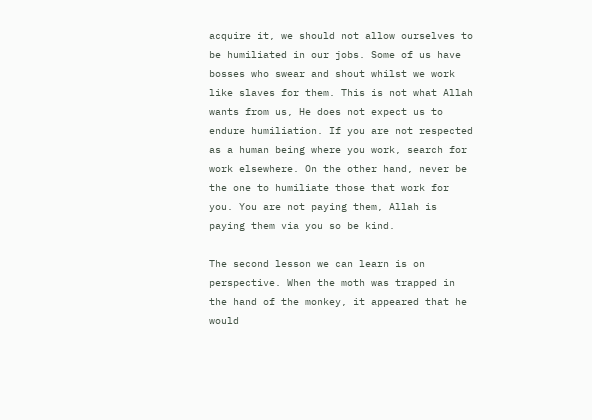acquire it, we should not allow ourselves to be humiliated in our jobs. Some of us have bosses who swear and shout whilst we work like slaves for them. This is not what Allah wants from us, He does not expect us to endure humiliation. If you are not respected as a human being where you work, search for work elsewhere. On the other hand, never be the one to humiliate those that work for you. You are not paying them, Allah is paying them via you so be kind.

The second lesson we can learn is on perspective. When the moth was trapped in the hand of the monkey, it appeared that he would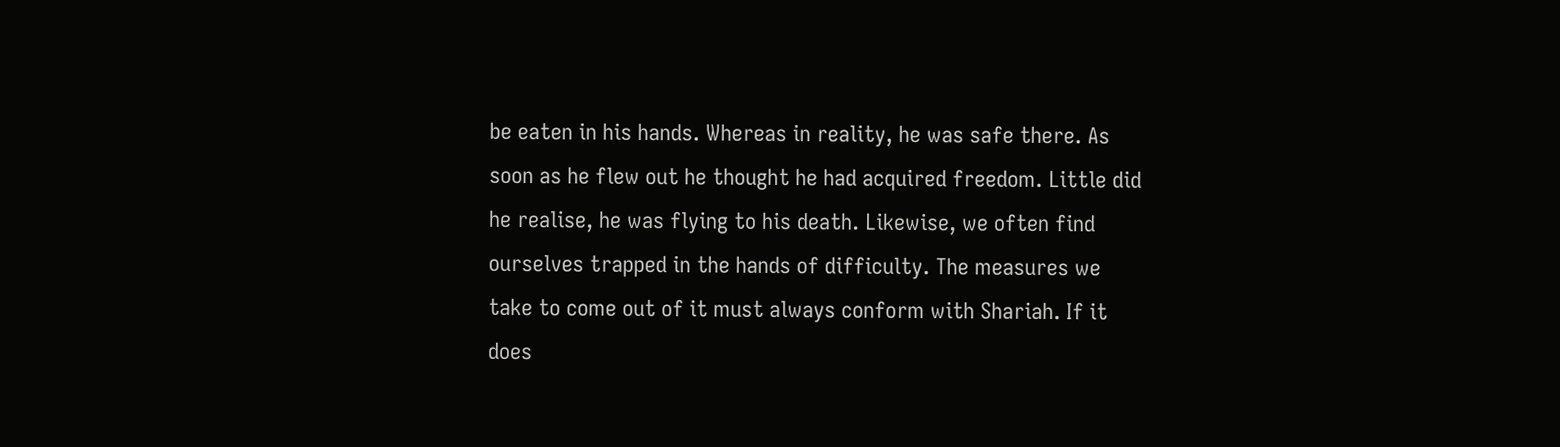be eaten in his hands. Whereas in reality, he was safe there. As soon as he flew out he thought he had acquired freedom. Little did he realise, he was flying to his death. Likewise, we often find ourselves trapped in the hands of difficulty. The measures we take to come out of it must always conform with Shariah. If it does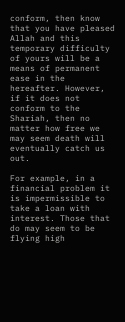conform, then know that you have pleased Allah and this temporary difficulty of yours will be a means of permanent ease in the hereafter. However, if it does not conform to the Shariah, then no matter how free we may seem death will eventually catch us out.

For example, in a financial problem it is impermissible to take a loan with interest. Those that do may seem to be flying high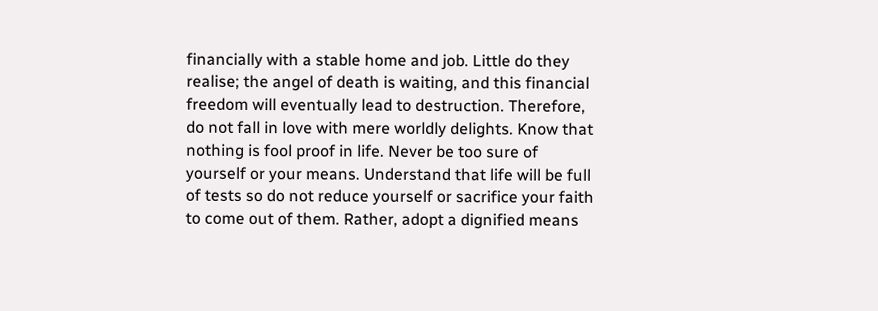financially with a stable home and job. Little do they realise; the angel of death is waiting, and this financial freedom will eventually lead to destruction. Therefore, do not fall in love with mere worldly delights. Know that nothing is fool proof in life. Never be too sure of yourself or your means. Understand that life will be full of tests so do not reduce yourself or sacrifice your faith to come out of them. Rather, adopt a dignified means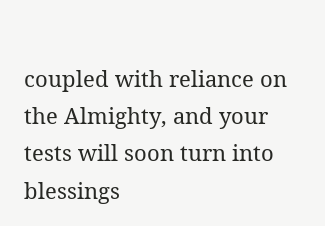coupled with reliance on the Almighty, and your tests will soon turn into blessings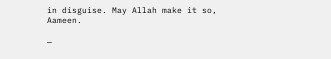in disguise. May Allah make it so, Aameen.

—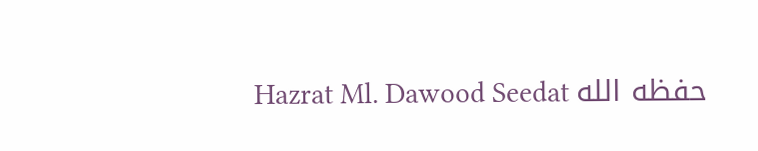Hazrat Ml. Dawood Seedat حفظه الله